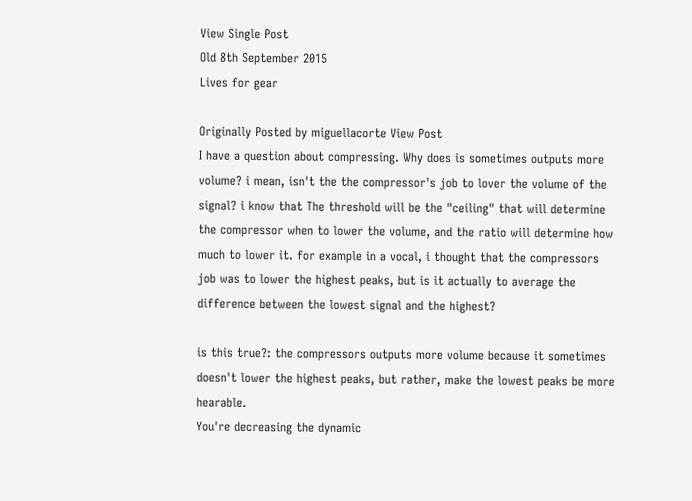View Single Post
Old 8th September 2015
Lives for gear

Originally Posted by miguellacorte View Post
I have a question about compressing. Why does is sometimes outputs more volume? i mean, isn't the the compressor's job to lover the volume of the signal? i know that The threshold will be the "ceiling" that will determine the compressor when to lower the volume, and the ratio will determine how much to lower it. for example in a vocal, i thought that the compressors job was to lower the highest peaks, but is it actually to average the difference between the lowest signal and the highest?

is this true?: the compressors outputs more volume because it sometimes doesn't lower the highest peaks, but rather, make the lowest peaks be more hearable.
You're decreasing the dynamic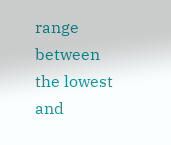range between the lowest and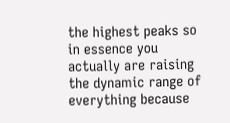the highest peaks so in essence you actually are raising the dynamic range of everything because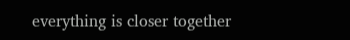everything is closer together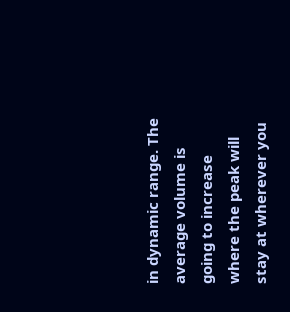in dynamic range. The average volume is going to increase where the peak will stay at wherever you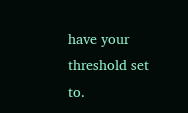have your threshold set to.